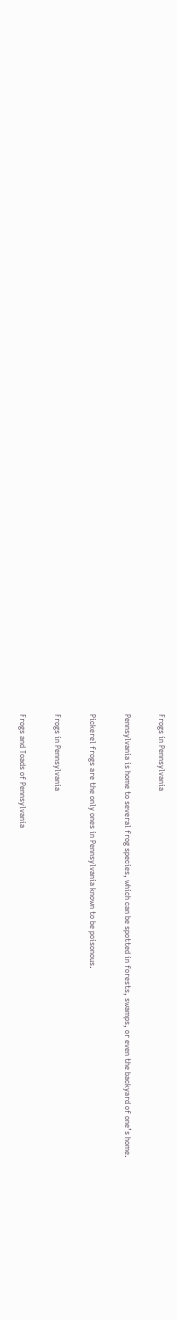Frogs in Pennsylvania

Pennsylvania is home to several frog species, which can be spotted in forests, swamps, or even the backyard of one’s home.

Pickerel frogs are the only ones in Pennsylvania known to be poisonous.

Frogs in Pennsylvania

Frogs and Toads of Pennsylvania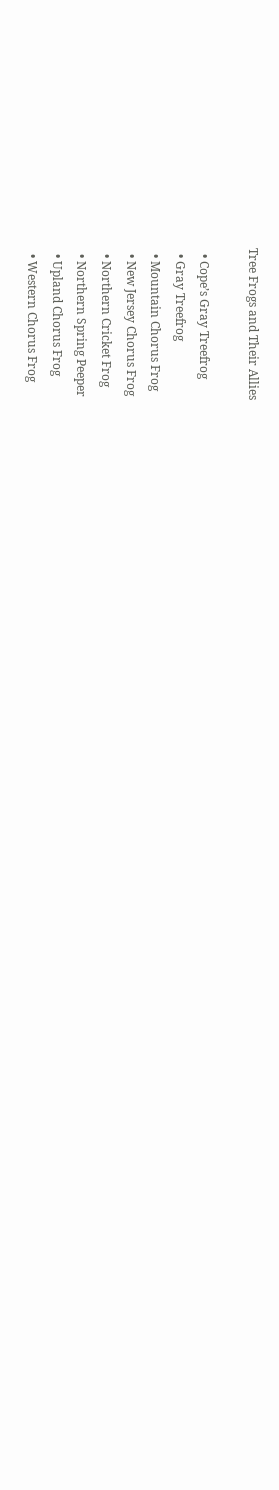Tree Frogs and Their Allies

  • Cope’s Gray Treefrog
  • Gray Treefrog
  • Mountain Chorus Frog
  • New Jersey Chorus Frog
  • Northern Cricket Frog
  • Northern Spring Peeper
  • Upland Chorus Frog
  • Western Chorus Frog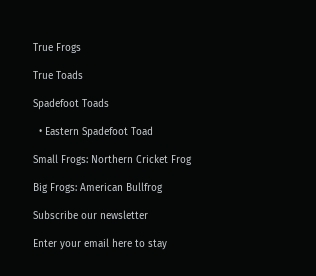True Frogs

True Toads

Spadefoot Toads

  • Eastern Spadefoot Toad

Small Frogs: Northern Cricket Frog

Big Frogs: American Bullfrog

Subscribe our newsletter

Enter your email here to stay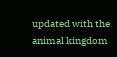updated with the animal kingdom